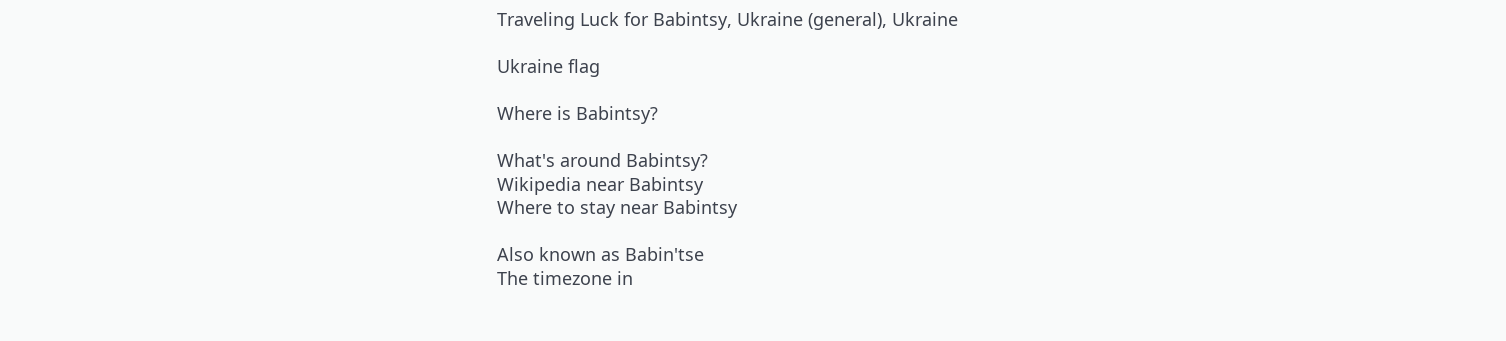Traveling Luck for Babintsy, Ukraine (general), Ukraine

Ukraine flag

Where is Babintsy?

What's around Babintsy?
Wikipedia near Babintsy
Where to stay near Babintsy

Also known as Babin'tse
The timezone in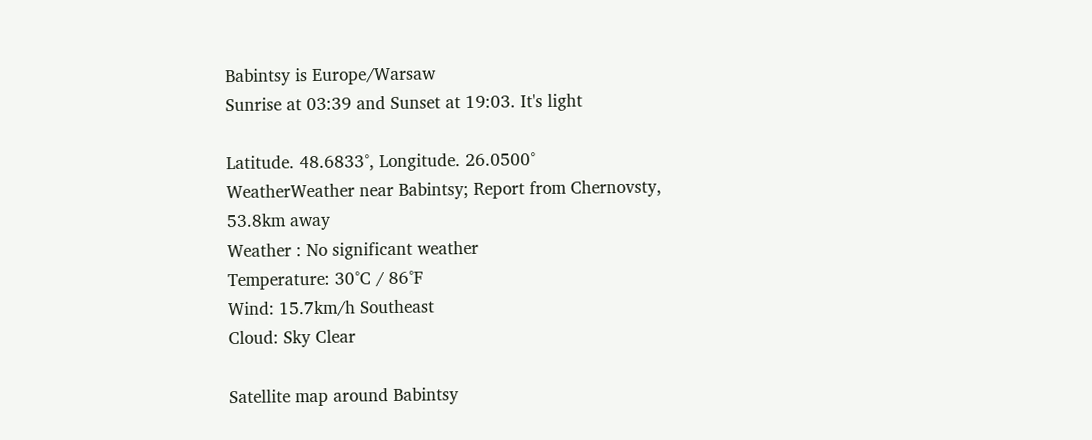Babintsy is Europe/Warsaw
Sunrise at 03:39 and Sunset at 19:03. It's light

Latitude. 48.6833°, Longitude. 26.0500°
WeatherWeather near Babintsy; Report from Chernovsty, 53.8km away
Weather : No significant weather
Temperature: 30°C / 86°F
Wind: 15.7km/h Southeast
Cloud: Sky Clear

Satellite map around Babintsy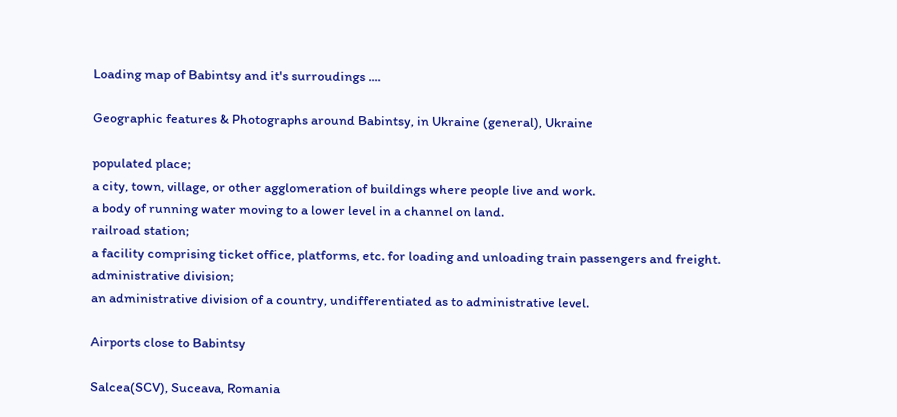Loading map of Babintsy and it's surroudings ....

Geographic features & Photographs around Babintsy, in Ukraine (general), Ukraine

populated place;
a city, town, village, or other agglomeration of buildings where people live and work.
a body of running water moving to a lower level in a channel on land.
railroad station;
a facility comprising ticket office, platforms, etc. for loading and unloading train passengers and freight.
administrative division;
an administrative division of a country, undifferentiated as to administrative level.

Airports close to Babintsy

Salcea(SCV), Suceava, Romania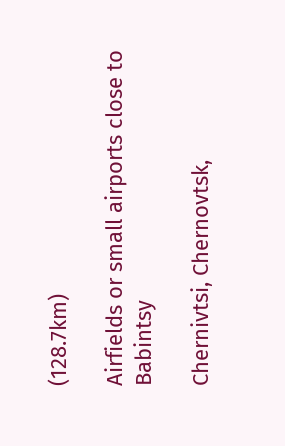(128.7km)

Airfields or small airports close to Babintsy

Chernivtsi, Chernovtsk,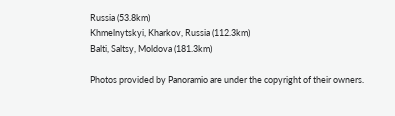Russia (53.8km)
Khmelnytskyi, Kharkov, Russia (112.3km)
Balti, Saltsy, Moldova (181.3km)

Photos provided by Panoramio are under the copyright of their owners.